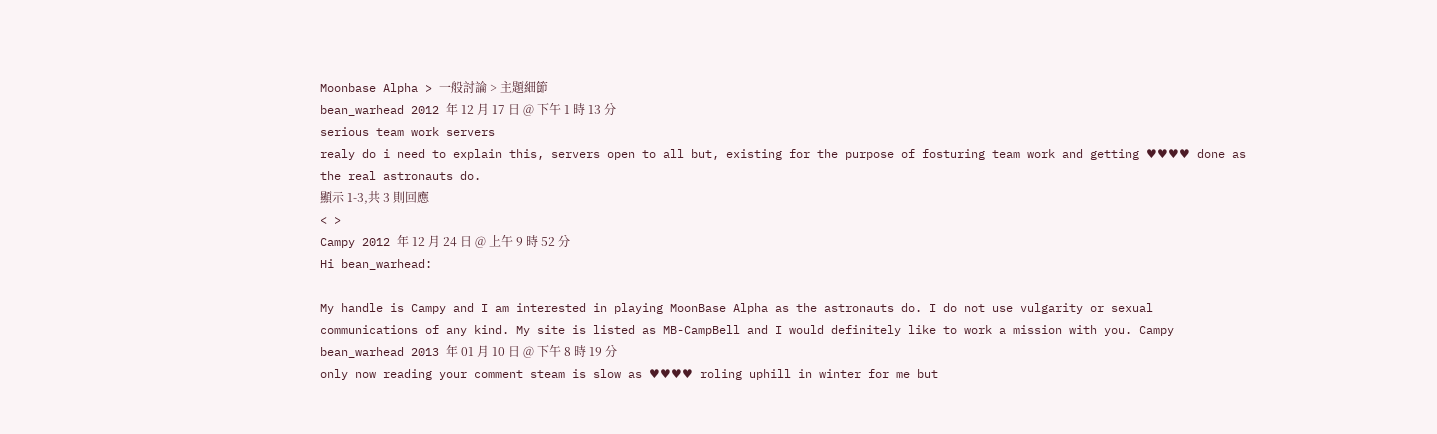Moonbase Alpha > 一般討論 > 主題細節
bean_warhead 2012 年 12 月 17 日 @ 下午 1 時 13 分
serious team work servers
realy do i need to explain this, servers open to all but, existing for the purpose of fosturing team work and getting ♥♥♥♥ done as the real astronauts do.
顯示 1-3,共 3 則回應
< >
Campy 2012 年 12 月 24 日 @ 上午 9 時 52 分
Hi bean_warhead:

My handle is Campy and I am interested in playing MoonBase Alpha as the astronauts do. I do not use vulgarity or sexual communications of any kind. My site is listed as MB-CampBell and I would definitely like to work a mission with you. Campy
bean_warhead 2013 年 01 月 10 日 @ 下午 8 時 19 分
only now reading your comment steam is slow as ♥♥♥♥ roling uphill in winter for me but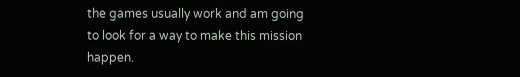the games usually work and am going to look for a way to make this mission happen.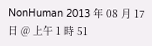NonHuman 2013 年 08 月 17 日 @ 上午 1 時 51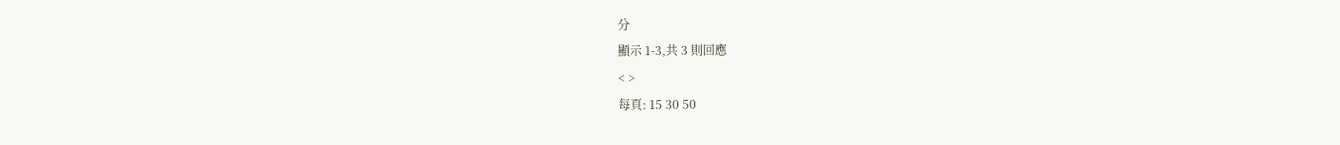分
顯示 1-3,共 3 則回應
< >
每頁: 15 30 50